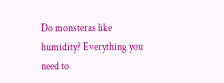Do monsteras like humidity? Everything you need to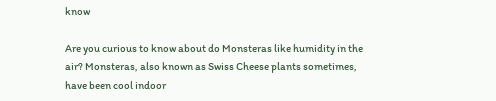know

Are you curious to know about do Monsteras like humidity in the air? Monsteras, also known as Swiss Cheese plants sometimes, have been cool indoor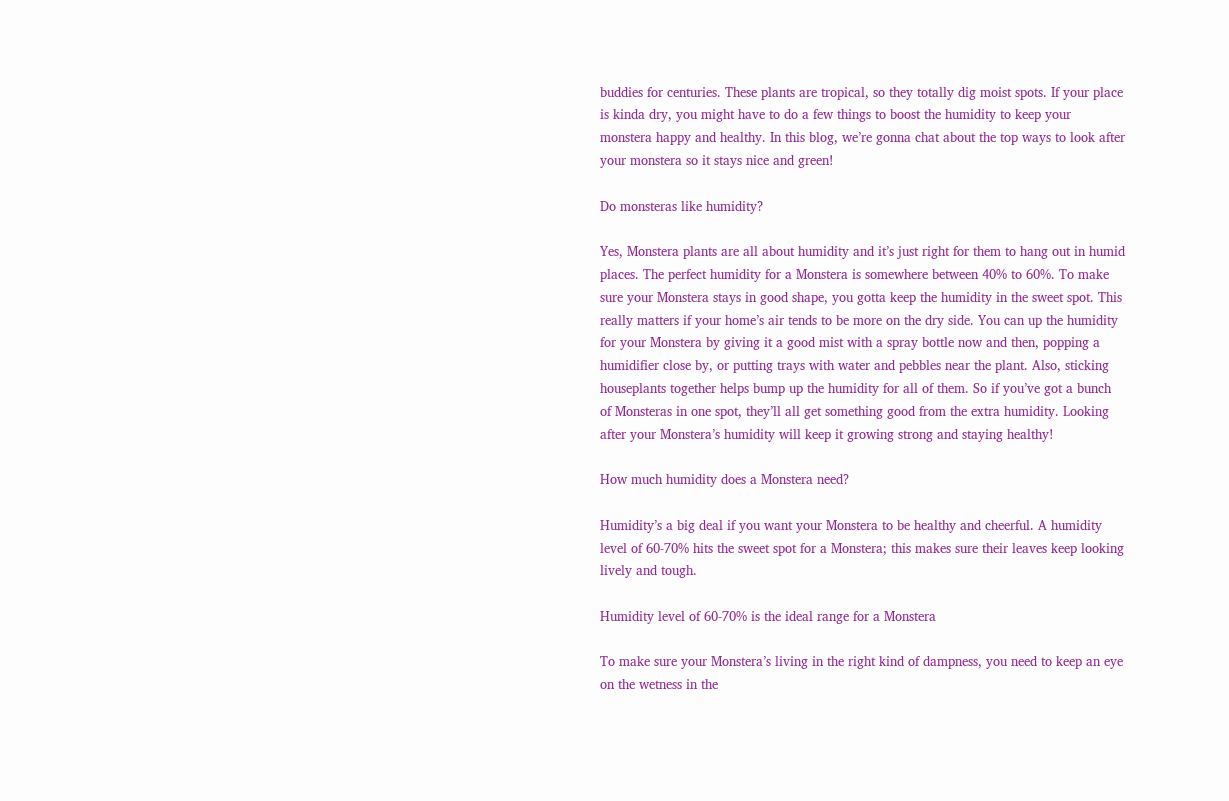buddies for centuries. These plants are tropical, so they totally dig moist spots. If your place is kinda dry, you might have to do a few things to boost the humidity to keep your monstera happy and healthy. In this blog, we’re gonna chat about the top ways to look after your monstera so it stays nice and green!

Do monsteras like humidity?

Yes, Monstera plants are all about humidity and it’s just right for them to hang out in humid places. The perfect humidity for a Monstera is somewhere between 40% to 60%. To make sure your Monstera stays in good shape, you gotta keep the humidity in the sweet spot. This really matters if your home’s air tends to be more on the dry side. You can up the humidity for your Monstera by giving it a good mist with a spray bottle now and then, popping a humidifier close by, or putting trays with water and pebbles near the plant. Also, sticking houseplants together helps bump up the humidity for all of them. So if you’ve got a bunch of Monsteras in one spot, they’ll all get something good from the extra humidity. Looking after your Monstera’s humidity will keep it growing strong and staying healthy!

How much humidity does a Monstera need?

Humidity’s a big deal if you want your Monstera to be healthy and cheerful. A humidity level of 60-70% hits the sweet spot for a Monstera; this makes sure their leaves keep looking lively and tough.

Humidity level of 60-70% is the ideal range for a Monstera

To make sure your Monstera’s living in the right kind of dampness, you need to keep an eye on the wetness in the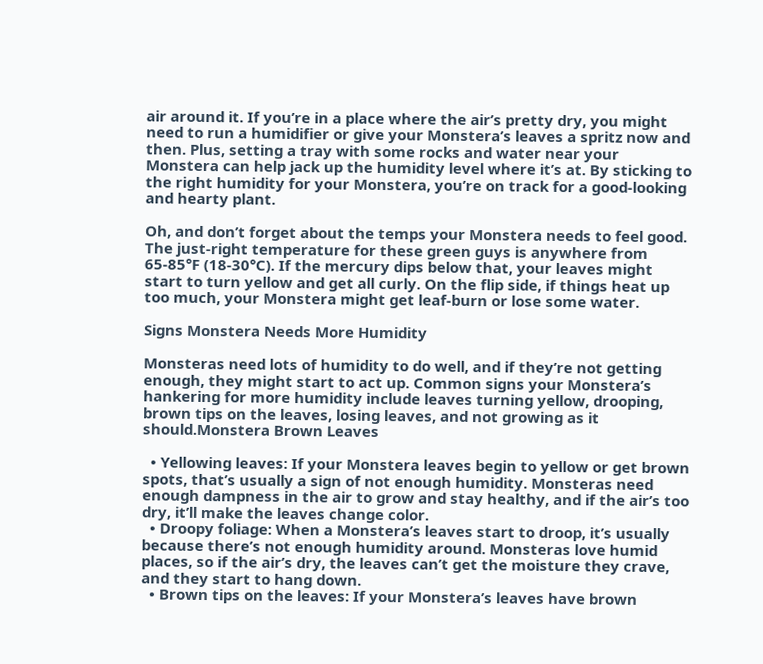air around it. If you’re in a place where the air’s pretty dry, you might need to run a humidifier or give your Monstera’s leaves a spritz now and then. Plus, setting a tray with some rocks and water near your Monstera can help jack up the humidity level where it’s at. By sticking to the right humidity for your Monstera, you’re on track for a good-looking and hearty plant.

Oh, and don’t forget about the temps your Monstera needs to feel good. The just-right temperature for these green guys is anywhere from 65-85°F (18-30°C). If the mercury dips below that, your leaves might start to turn yellow and get all curly. On the flip side, if things heat up too much, your Monstera might get leaf-burn or lose some water.

Signs Monstera Needs More Humidity

Monsteras need lots of humidity to do well, and if they’re not getting enough, they might start to act up. Common signs your Monstera’s hankering for more humidity include leaves turning yellow, drooping, brown tips on the leaves, losing leaves, and not growing as it should.Monstera Brown Leaves

  • Yellowing leaves: If your Monstera leaves begin to yellow or get brown spots, that’s usually a sign of not enough humidity. Monsteras need enough dampness in the air to grow and stay healthy, and if the air’s too dry, it’ll make the leaves change color.
  • Droopy foliage: When a Monstera’s leaves start to droop, it’s usually because there’s not enough humidity around. Monsteras love humid places, so if the air’s dry, the leaves can’t get the moisture they crave, and they start to hang down.
  • Brown tips on the leaves: If your Monstera’s leaves have brown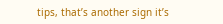tips, that’s another sign it’s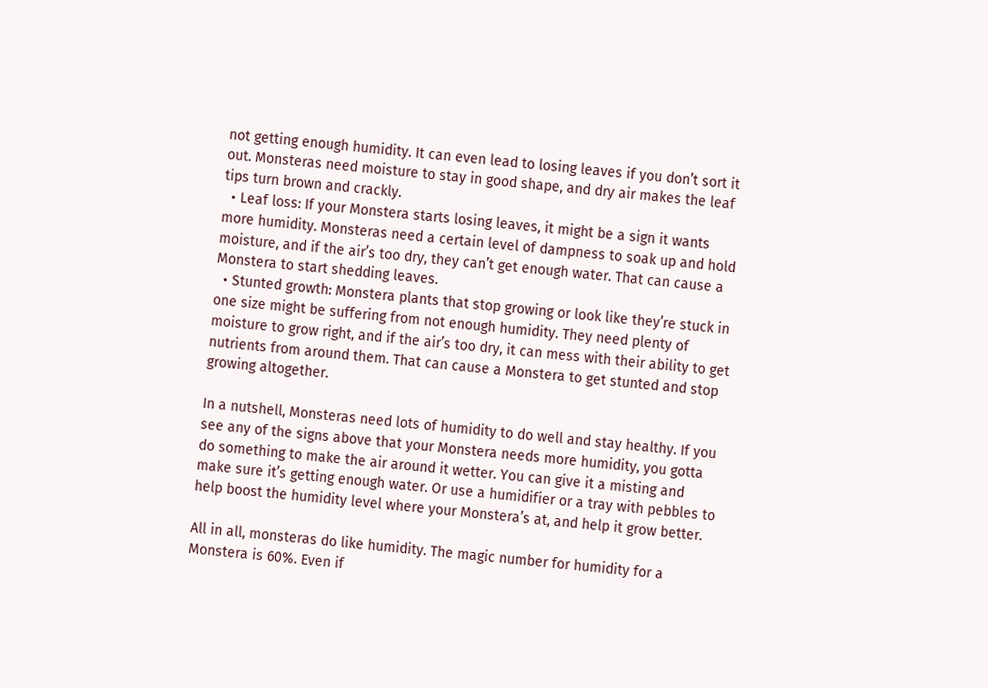not getting enough humidity. It can even lead to losing leaves if you don’t sort it out. Monsteras need moisture to stay in good shape, and dry air makes the leaf tips turn brown and crackly.
  • Leaf loss: If your Monstera starts losing leaves, it might be a sign it wants more humidity. Monsteras need a certain level of dampness to soak up and hold moisture, and if the air’s too dry, they can’t get enough water. That can cause a Monstera to start shedding leaves.
  • Stunted growth: Monstera plants that stop growing or look like they’re stuck in one size might be suffering from not enough humidity. They need plenty of moisture to grow right, and if the air’s too dry, it can mess with their ability to get nutrients from around them. That can cause a Monstera to get stunted and stop growing altogether.

In a nutshell, Monsteras need lots of humidity to do well and stay healthy. If you see any of the signs above that your Monstera needs more humidity, you gotta do something to make the air around it wetter. You can give it a misting and make sure it’s getting enough water. Or use a humidifier or a tray with pebbles to help boost the humidity level where your Monstera’s at, and help it grow better.

All in all, monsteras do like humidity. The magic number for humidity for a Monstera is 60%. Even if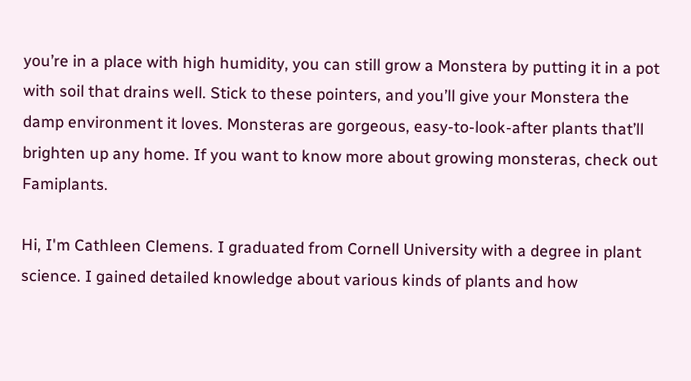you’re in a place with high humidity, you can still grow a Monstera by putting it in a pot with soil that drains well. Stick to these pointers, and you’ll give your Monstera the damp environment it loves. Monsteras are gorgeous, easy-to-look-after plants that’ll brighten up any home. If you want to know more about growing monsteras, check out Famiplants.

Hi, I'm Cathleen Clemens. I graduated from Cornell University with a degree in plant science. I gained detailed knowledge about various kinds of plants and how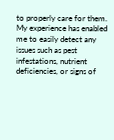to properly care for them. My experience has enabled me to easily detect any issues such as pest infestations, nutrient deficiencies, or signs of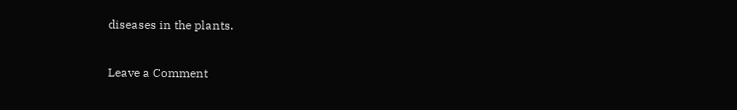diseases in the plants.

Leave a Comment